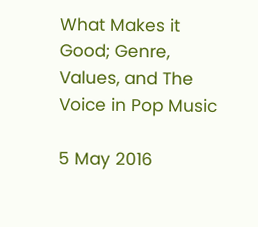What Makes it Good; Genre, Values, and The Voice in Pop Music

5 May 2016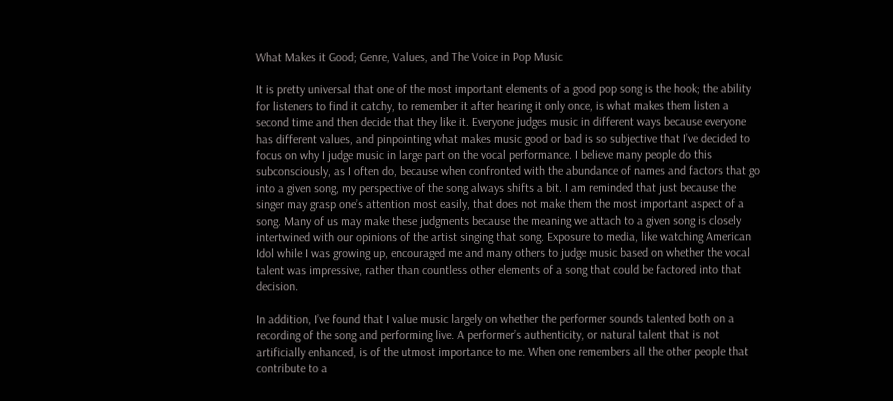What Makes it Good; Genre, Values, and The Voice in Pop Music

It is pretty universal that one of the most important elements of a good pop song is the hook; the ability for listeners to find it catchy, to remember it after hearing it only once, is what makes them listen a second time and then decide that they like it. Everyone judges music in different ways because everyone has different values, and pinpointing what makes music good or bad is so subjective that I’ve decided to focus on why I judge music in large part on the vocal performance. I believe many people do this subconsciously, as I often do, because when confronted with the abundance of names and factors that go into a given song, my perspective of the song always shifts a bit. I am reminded that just because the singer may grasp one’s attention most easily, that does not make them the most important aspect of a song. Many of us may make these judgments because the meaning we attach to a given song is closely intertwined with our opinions of the artist singing that song. Exposure to media, like watching American Idol while I was growing up, encouraged me and many others to judge music based on whether the vocal talent was impressive, rather than countless other elements of a song that could be factored into that decision.

In addition, I’ve found that I value music largely on whether the performer sounds talented both on a recording of the song and performing live. A performer’s authenticity, or natural talent that is not artificially enhanced, is of the utmost importance to me. When one remembers all the other people that contribute to a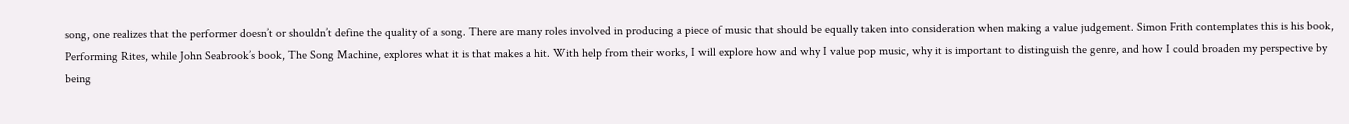song, one realizes that the performer doesn’t or shouldn’t define the quality of a song. There are many roles involved in producing a piece of music that should be equally taken into consideration when making a value judgement. Simon Frith contemplates this is his book, Performing Rites, while John Seabrook’s book, The Song Machine, explores what it is that makes a hit. With help from their works, I will explore how and why I value pop music, why it is important to distinguish the genre, and how I could broaden my perspective by being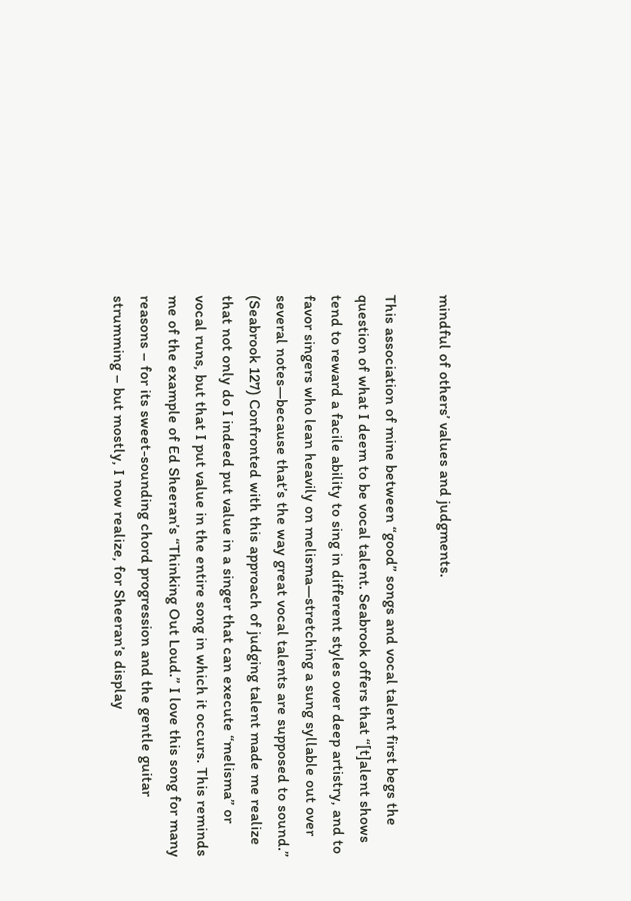mindful of others’ values and judgments.

This association of mine between “good” songs and vocal talent first begs the question of what I deem to be vocal talent. Seabrook offers that “[t]alent shows tend to reward a facile ability to sing in different styles over deep artistry, and to favor singers who lean heavily on melisma—stretching a sung syllable out over several notes—because that’s the way great vocal talents are supposed to sound.” (Seabrook 127) Confronted with this approach of judging talent made me realize that not only do I indeed put value in a singer that can execute “melisma” or vocal runs, but that I put value in the entire song in which it occurs. This reminds me of the example of Ed Sheeran’s “Thinking Out Loud.” I love this song for many reasons – for its sweet-sounding chord progression and the gentle guitar strumming – but mostly, I now realize, for Sheeran’s display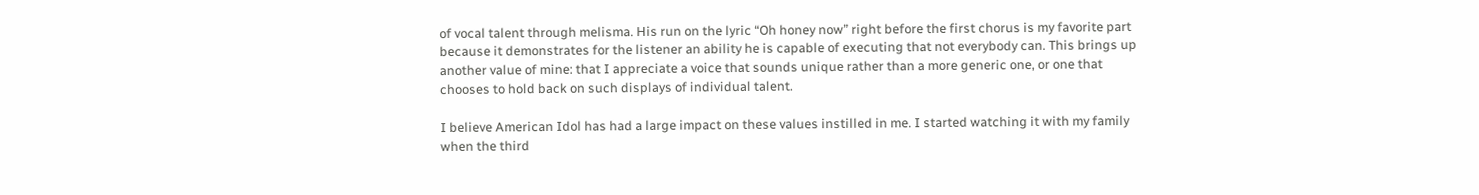of vocal talent through melisma. His run on the lyric “Oh honey now” right before the first chorus is my favorite part because it demonstrates for the listener an ability he is capable of executing that not everybody can. This brings up another value of mine: that I appreciate a voice that sounds unique rather than a more generic one, or one that chooses to hold back on such displays of individual talent.

I believe American Idol has had a large impact on these values instilled in me. I started watching it with my family when the third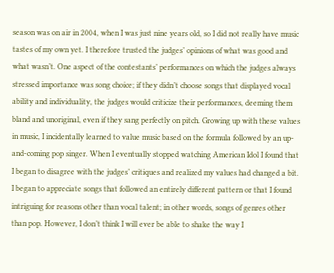season was on air in 2004, when I was just nine years old, so I did not really have music tastes of my own yet. I therefore trusted the judges’ opinions of what was good and what wasn’t. One aspect of the contestants’ performances on which the judges always stressed importance was song choice; if they didn’t choose songs that displayed vocal ability and individuality, the judges would criticize their performances, deeming them bland and unoriginal, even if they sang perfectly on pitch. Growing up with these values in music, I incidentally learned to value music based on the formula followed by an up-and-coming pop singer. When I eventually stopped watching American Idol I found that I began to disagree with the judges’ critiques and realized my values had changed a bit. I began to appreciate songs that followed an entirely different pattern or that I found intriguing for reasons other than vocal talent; in other words, songs of genres other than pop. However, I don’t think I will ever be able to shake the way I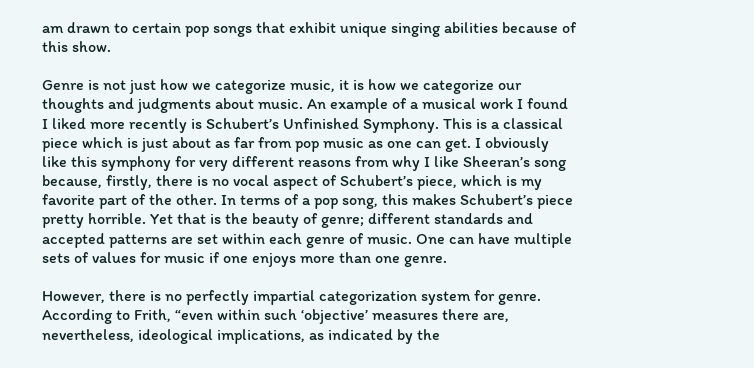am drawn to certain pop songs that exhibit unique singing abilities because of this show.

Genre is not just how we categorize music, it is how we categorize our thoughts and judgments about music. An example of a musical work I found I liked more recently is Schubert’s Unfinished Symphony. This is a classical piece which is just about as far from pop music as one can get. I obviously like this symphony for very different reasons from why I like Sheeran’s song because, firstly, there is no vocal aspect of Schubert’s piece, which is my favorite part of the other. In terms of a pop song, this makes Schubert’s piece pretty horrible. Yet that is the beauty of genre; different standards and accepted patterns are set within each genre of music. One can have multiple sets of values for music if one enjoys more than one genre.

However, there is no perfectly impartial categorization system for genre. According to Frith, “even within such ‘objective’ measures there are, nevertheless, ideological implications, as indicated by the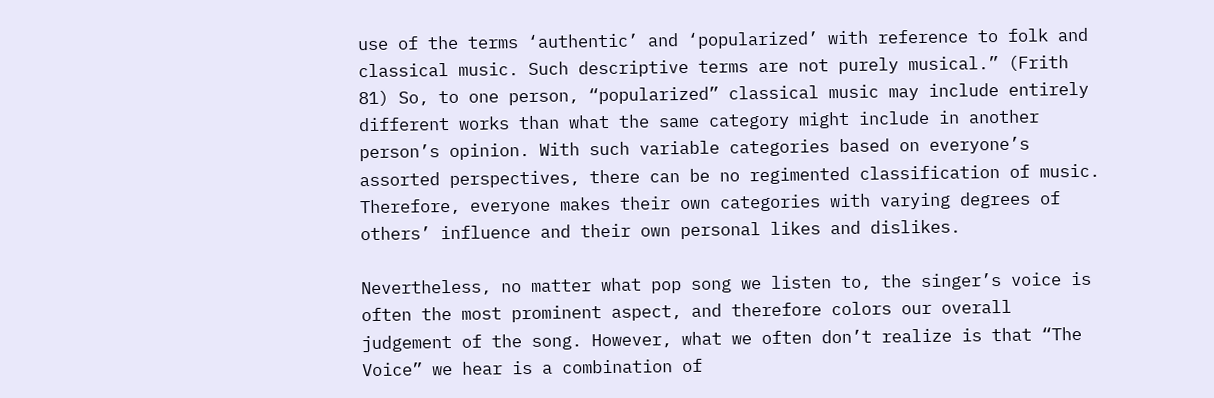use of the terms ‘authentic’ and ‘popularized’ with reference to folk and classical music. Such descriptive terms are not purely musical.” (Frith 81) So, to one person, “popularized” classical music may include entirely different works than what the same category might include in another person’s opinion. With such variable categories based on everyone’s assorted perspectives, there can be no regimented classification of music. Therefore, everyone makes their own categories with varying degrees of others’ influence and their own personal likes and dislikes.

Nevertheless, no matter what pop song we listen to, the singer’s voice is often the most prominent aspect, and therefore colors our overall judgement of the song. However, what we often don’t realize is that “The Voice” we hear is a combination of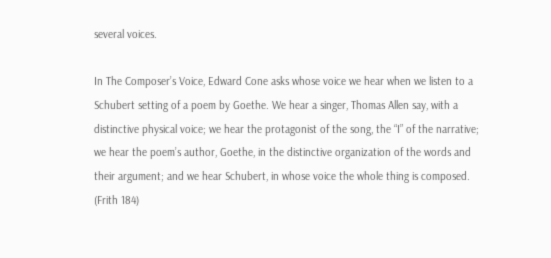several voices.

In The Composer’s Voice, Edward Cone asks whose voice we hear when we listen to a Schubert setting of a poem by Goethe. We hear a singer, Thomas Allen say, with a distinctive physical voice; we hear the protagonist of the song, the “I” of the narrative; we hear the poem’s author, Goethe, in the distinctive organization of the words and their argument; and we hear Schubert, in whose voice the whole thing is composed. (Frith 184)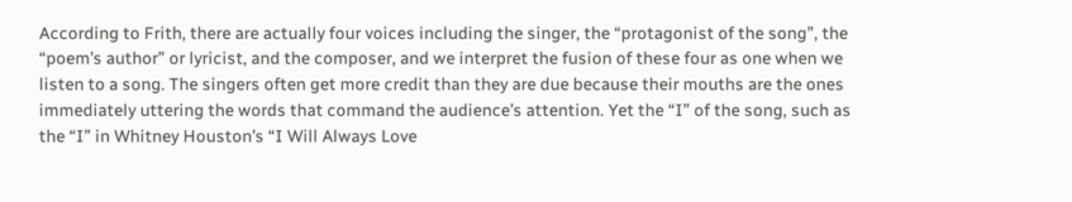According to Frith, there are actually four voices including the singer, the “protagonist of the song”, the “poem’s author” or lyricist, and the composer, and we interpret the fusion of these four as one when we listen to a song. The singers often get more credit than they are due because their mouths are the ones immediately uttering the words that command the audience’s attention. Yet the “I” of the song, such as the “I” in Whitney Houston’s “I Will Always Love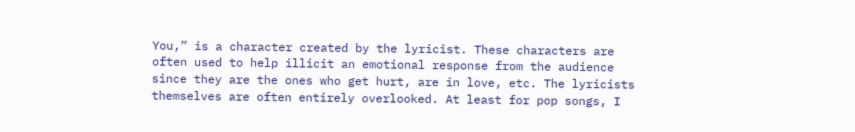You,” is a character created by the lyricist. These characters are often used to help illicit an emotional response from the audience since they are the ones who get hurt, are in love, etc. The lyricists themselves are often entirely overlooked. At least for pop songs, I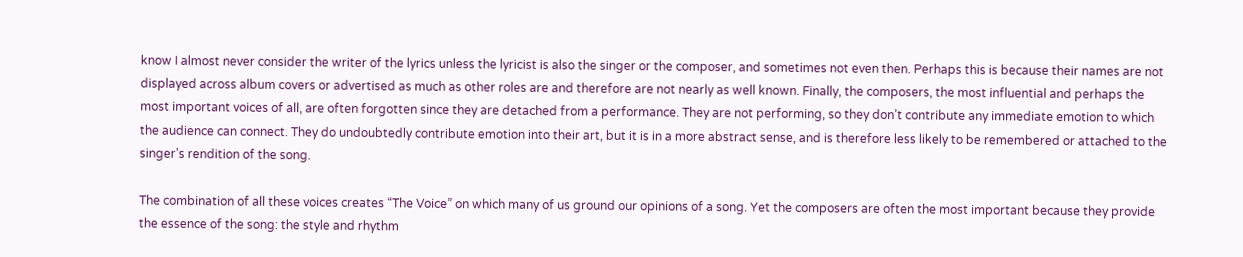know I almost never consider the writer of the lyrics unless the lyricist is also the singer or the composer, and sometimes not even then. Perhaps this is because their names are not displayed across album covers or advertised as much as other roles are and therefore are not nearly as well known. Finally, the composers, the most influential and perhaps the most important voices of all, are often forgotten since they are detached from a performance. They are not performing, so they don’t contribute any immediate emotion to which the audience can connect. They do undoubtedly contribute emotion into their art, but it is in a more abstract sense, and is therefore less likely to be remembered or attached to the singer’s rendition of the song.

The combination of all these voices creates “The Voice” on which many of us ground our opinions of a song. Yet the composers are often the most important because they provide the essence of the song: the style and rhythm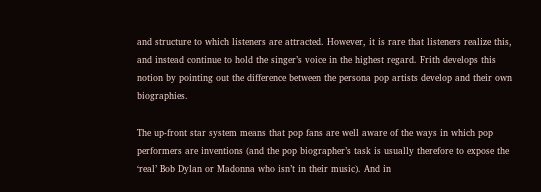and structure to which listeners are attracted. However, it is rare that listeners realize this, and instead continue to hold the singer’s voice in the highest regard. Frith develops this notion by pointing out the difference between the persona pop artists develop and their own biographies.

The up-front star system means that pop fans are well aware of the ways in which pop performers are inventions (and the pop biographer’s task is usually therefore to expose the ‘real’ Bob Dylan or Madonna who isn’t in their music). And in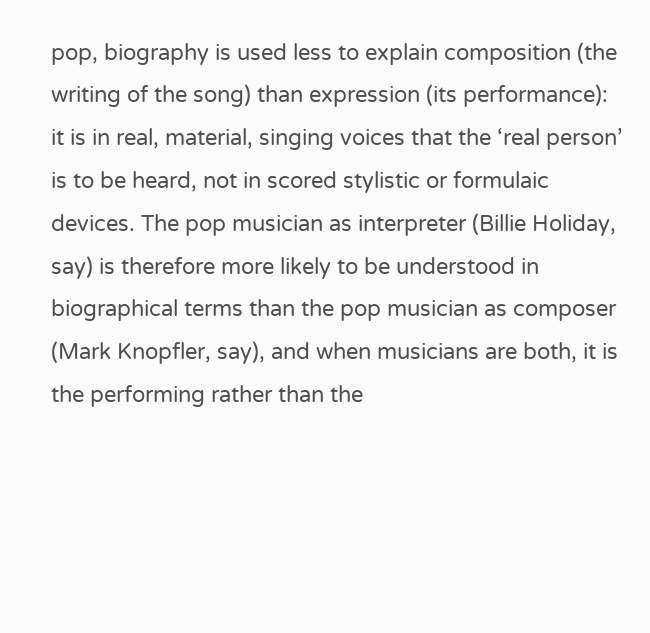pop, biography is used less to explain composition (the writing of the song) than expression (its performance): it is in real, material, singing voices that the ‘real person’ is to be heard, not in scored stylistic or formulaic devices. The pop musician as interpreter (Billie Holiday, say) is therefore more likely to be understood in biographical terms than the pop musician as composer (Mark Knopfler, say), and when musicians are both, it is the performing rather than the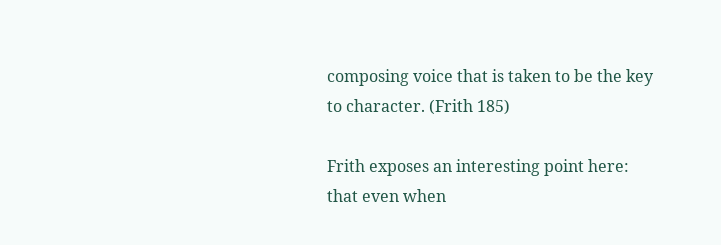composing voice that is taken to be the key to character. (Frith 185)

Frith exposes an interesting point here: that even when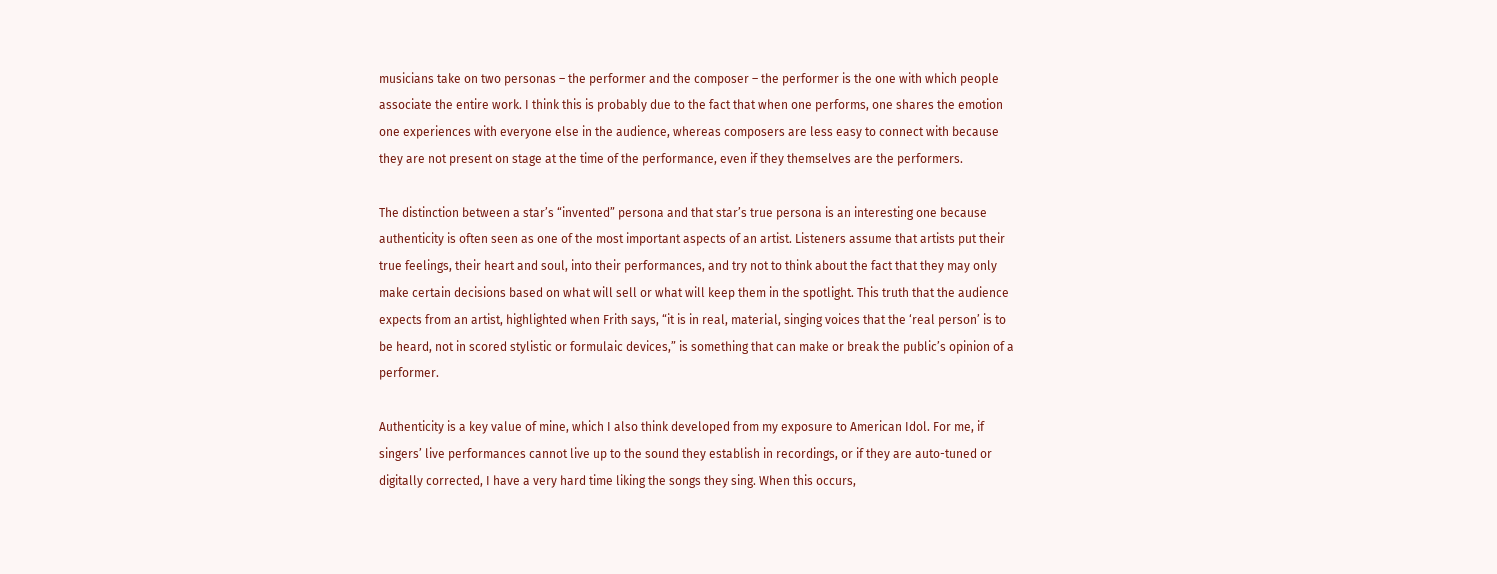musicians take on two personas – the performer and the composer – the performer is the one with which people associate the entire work. I think this is probably due to the fact that when one performs, one shares the emotion one experiences with everyone else in the audience, whereas composers are less easy to connect with because they are not present on stage at the time of the performance, even if they themselves are the performers.

The distinction between a star’s “invented” persona and that star’s true persona is an interesting one because authenticity is often seen as one of the most important aspects of an artist. Listeners assume that artists put their true feelings, their heart and soul, into their performances, and try not to think about the fact that they may only make certain decisions based on what will sell or what will keep them in the spotlight. This truth that the audience expects from an artist, highlighted when Frith says, “it is in real, material, singing voices that the ‘real person’ is to be heard, not in scored stylistic or formulaic devices,” is something that can make or break the public’s opinion of a performer.

Authenticity is a key value of mine, which I also think developed from my exposure to American Idol. For me, if singers’ live performances cannot live up to the sound they establish in recordings, or if they are auto-tuned or digitally corrected, I have a very hard time liking the songs they sing. When this occurs,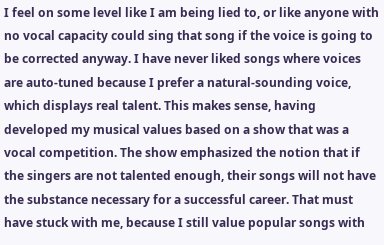I feel on some level like I am being lied to, or like anyone with no vocal capacity could sing that song if the voice is going to be corrected anyway. I have never liked songs where voices are auto-tuned because I prefer a natural-sounding voice, which displays real talent. This makes sense, having developed my musical values based on a show that was a vocal competition. The show emphasized the notion that if the singers are not talented enough, their songs will not have the substance necessary for a successful career. That must have stuck with me, because I still value popular songs with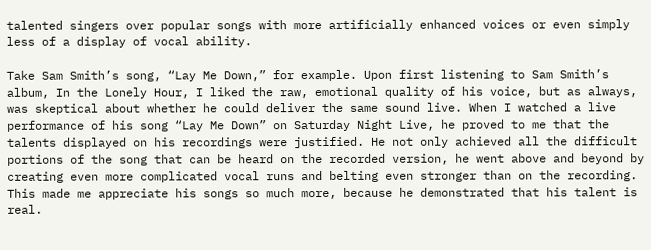talented singers over popular songs with more artificially enhanced voices or even simply less of a display of vocal ability.

Take Sam Smith’s song, “Lay Me Down,” for example. Upon first listening to Sam Smith’s album, In the Lonely Hour, I liked the raw, emotional quality of his voice, but as always, was skeptical about whether he could deliver the same sound live. When I watched a live performance of his song “Lay Me Down” on Saturday Night Live, he proved to me that the talents displayed on his recordings were justified. He not only achieved all the difficult portions of the song that can be heard on the recorded version, he went above and beyond by creating even more complicated vocal runs and belting even stronger than on the recording. This made me appreciate his songs so much more, because he demonstrated that his talent is real.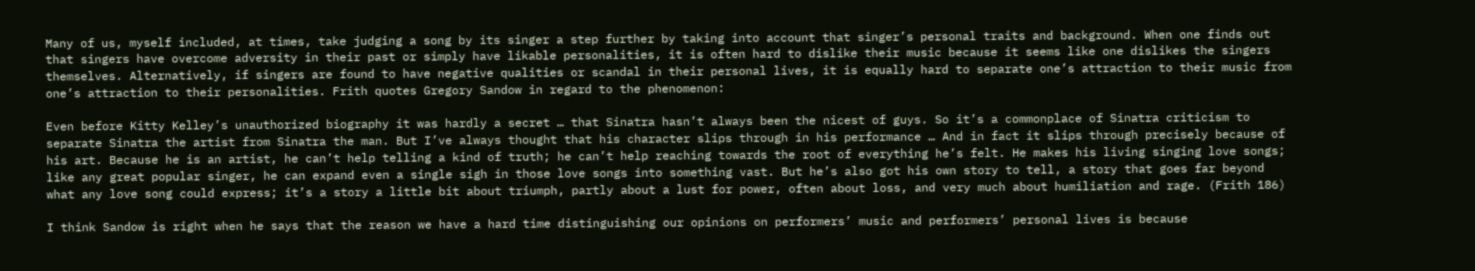Many of us, myself included, at times, take judging a song by its singer a step further by taking into account that singer’s personal traits and background. When one finds out that singers have overcome adversity in their past or simply have likable personalities, it is often hard to dislike their music because it seems like one dislikes the singers themselves. Alternatively, if singers are found to have negative qualities or scandal in their personal lives, it is equally hard to separate one’s attraction to their music from one’s attraction to their personalities. Frith quotes Gregory Sandow in regard to the phenomenon:

Even before Kitty Kelley’s unauthorized biography it was hardly a secret … that Sinatra hasn’t always been the nicest of guys. So it’s a commonplace of Sinatra criticism to separate Sinatra the artist from Sinatra the man. But I’ve always thought that his character slips through in his performance … And in fact it slips through precisely because of his art. Because he is an artist, he can’t help telling a kind of truth; he can’t help reaching towards the root of everything he’s felt. He makes his living singing love songs; like any great popular singer, he can expand even a single sigh in those love songs into something vast. But he’s also got his own story to tell, a story that goes far beyond what any love song could express; it’s a story a little bit about triumph, partly about a lust for power, often about loss, and very much about humiliation and rage. (Frith 186)

I think Sandow is right when he says that the reason we have a hard time distinguishing our opinions on performers’ music and performers’ personal lives is because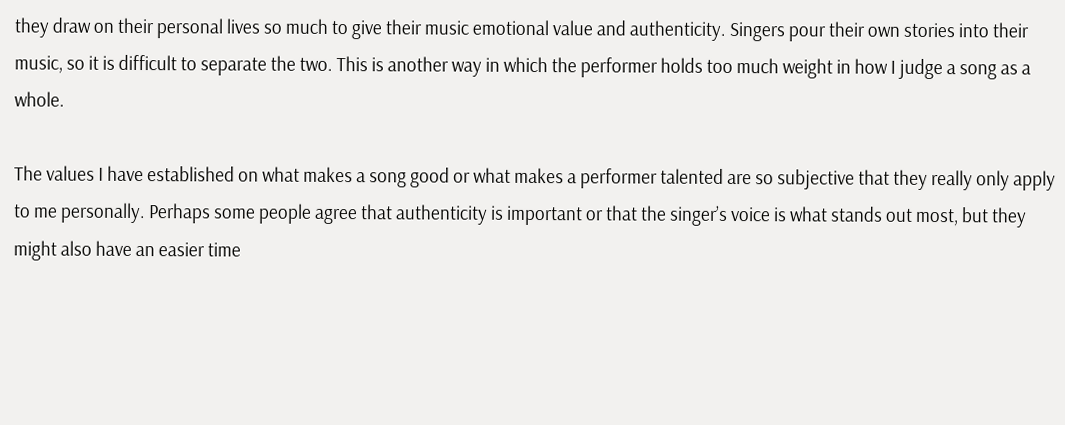they draw on their personal lives so much to give their music emotional value and authenticity. Singers pour their own stories into their music, so it is difficult to separate the two. This is another way in which the performer holds too much weight in how I judge a song as a whole.

The values I have established on what makes a song good or what makes a performer talented are so subjective that they really only apply to me personally. Perhaps some people agree that authenticity is important or that the singer’s voice is what stands out most, but they might also have an easier time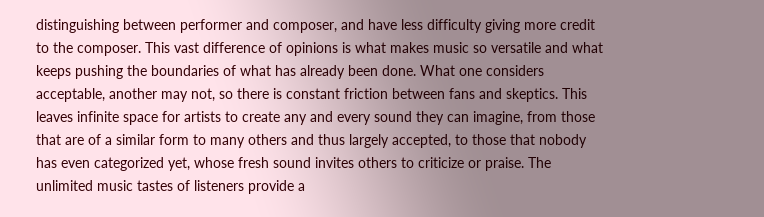distinguishing between performer and composer, and have less difficulty giving more credit to the composer. This vast difference of opinions is what makes music so versatile and what keeps pushing the boundaries of what has already been done. What one considers acceptable, another may not, so there is constant friction between fans and skeptics. This leaves infinite space for artists to create any and every sound they can imagine, from those that are of a similar form to many others and thus largely accepted, to those that nobody has even categorized yet, whose fresh sound invites others to criticize or praise. The unlimited music tastes of listeners provide a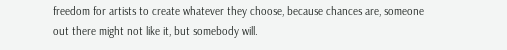freedom for artists to create whatever they choose, because chances are, someone out there might not like it, but somebody will.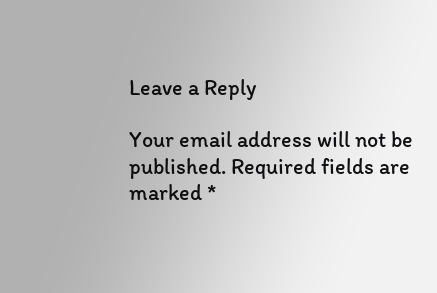Leave a Reply

Your email address will not be published. Required fields are marked *